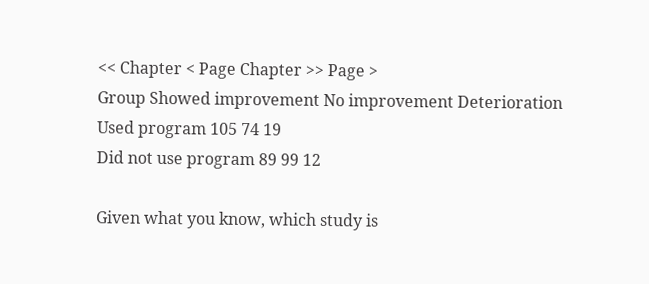<< Chapter < Page Chapter >> Page >
Group Showed improvement No improvement Deterioration
Used program 105 74 19
Did not use program 89 99 12

Given what you know, which study is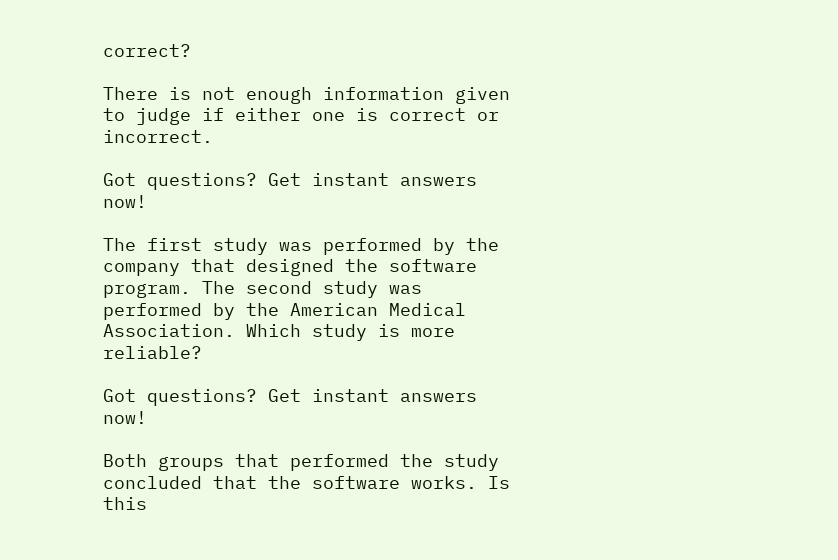correct?

There is not enough information given to judge if either one is correct or incorrect.

Got questions? Get instant answers now!

The first study was performed by the company that designed the software program. The second study was performed by the American Medical Association. Which study is more reliable?

Got questions? Get instant answers now!

Both groups that performed the study concluded that the software works. Is this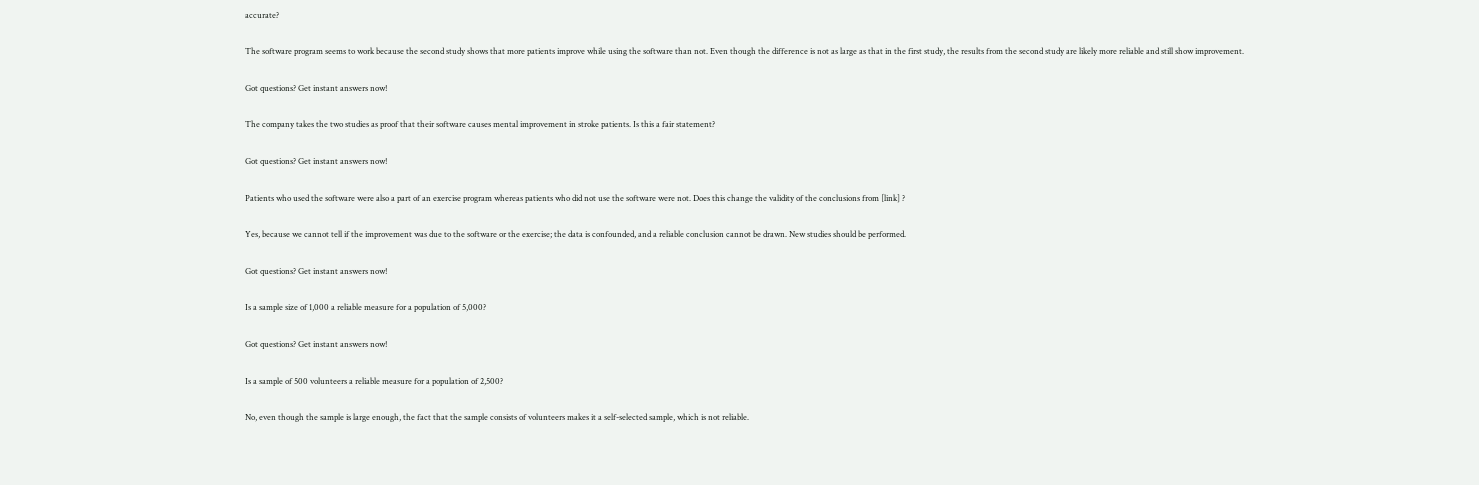accurate?

The software program seems to work because the second study shows that more patients improve while using the software than not. Even though the difference is not as large as that in the first study, the results from the second study are likely more reliable and still show improvement.

Got questions? Get instant answers now!

The company takes the two studies as proof that their software causes mental improvement in stroke patients. Is this a fair statement?

Got questions? Get instant answers now!

Patients who used the software were also a part of an exercise program whereas patients who did not use the software were not. Does this change the validity of the conclusions from [link] ?

Yes, because we cannot tell if the improvement was due to the software or the exercise; the data is confounded, and a reliable conclusion cannot be drawn. New studies should be performed.

Got questions? Get instant answers now!

Is a sample size of 1,000 a reliable measure for a population of 5,000?

Got questions? Get instant answers now!

Is a sample of 500 volunteers a reliable measure for a population of 2,500?

No, even though the sample is large enough, the fact that the sample consists of volunteers makes it a self-selected sample, which is not reliable.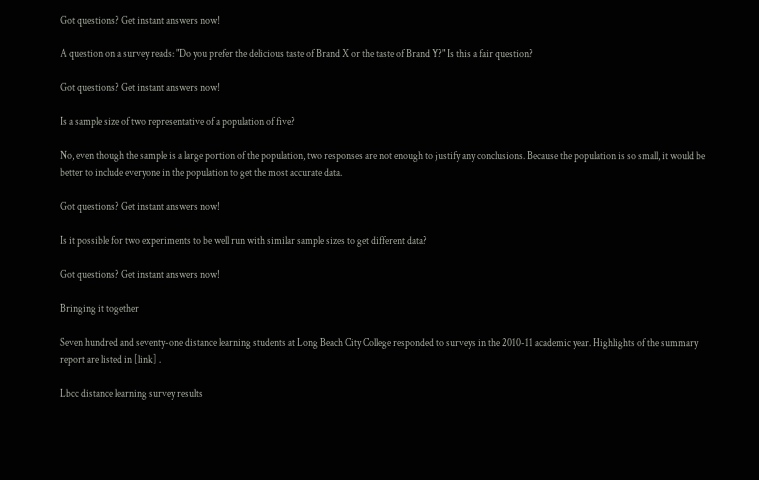Got questions? Get instant answers now!

A question on a survey reads: "Do you prefer the delicious taste of Brand X or the taste of Brand Y?" Is this a fair question?

Got questions? Get instant answers now!

Is a sample size of two representative of a population of five?

No, even though the sample is a large portion of the population, two responses are not enough to justify any conclusions. Because the population is so small, it would be better to include everyone in the population to get the most accurate data.

Got questions? Get instant answers now!

Is it possible for two experiments to be well run with similar sample sizes to get different data?

Got questions? Get instant answers now!

Bringing it together

Seven hundred and seventy-one distance learning students at Long Beach City College responded to surveys in the 2010-11 academic year. Highlights of the summary report are listed in [link] .

Lbcc distance learning survey results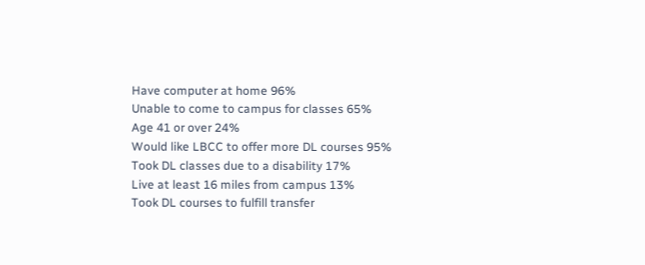Have computer at home 96%
Unable to come to campus for classes 65%
Age 41 or over 24%
Would like LBCC to offer more DL courses 95%
Took DL classes due to a disability 17%
Live at least 16 miles from campus 13%
Took DL courses to fulfill transfer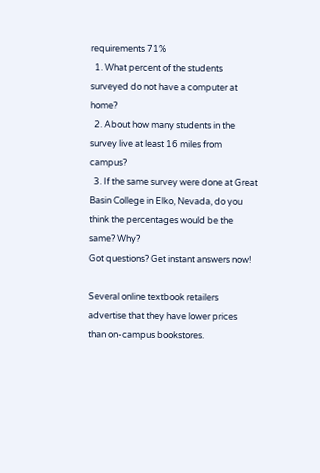requirements 71%
  1. What percent of the students surveyed do not have a computer at home?
  2. About how many students in the survey live at least 16 miles from campus?
  3. If the same survey were done at Great Basin College in Elko, Nevada, do you think the percentages would be the same? Why?
Got questions? Get instant answers now!

Several online textbook retailers advertise that they have lower prices than on-campus bookstores.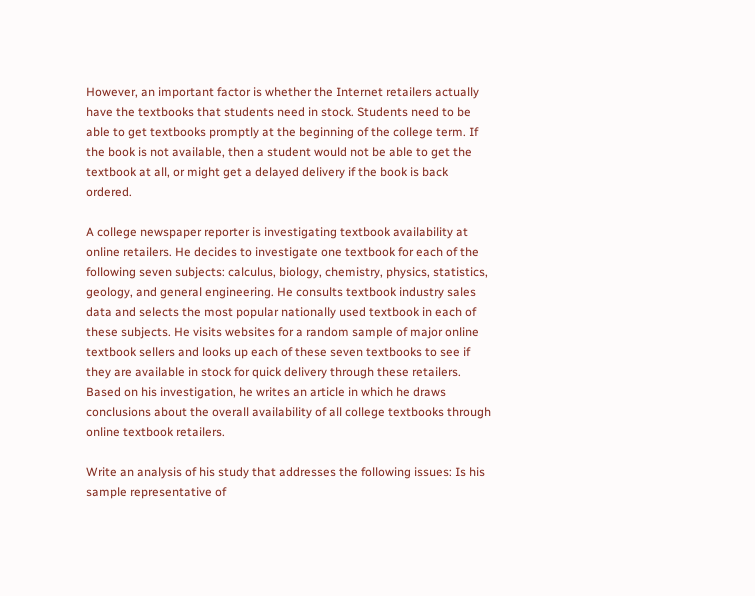However, an important factor is whether the Internet retailers actually have the textbooks that students need in stock. Students need to be able to get textbooks promptly at the beginning of the college term. If the book is not available, then a student would not be able to get the textbook at all, or might get a delayed delivery if the book is back ordered.

A college newspaper reporter is investigating textbook availability at online retailers. He decides to investigate one textbook for each of the following seven subjects: calculus, biology, chemistry, physics, statistics, geology, and general engineering. He consults textbook industry sales data and selects the most popular nationally used textbook in each of these subjects. He visits websites for a random sample of major online textbook sellers and looks up each of these seven textbooks to see if they are available in stock for quick delivery through these retailers. Based on his investigation, he writes an article in which he draws conclusions about the overall availability of all college textbooks through online textbook retailers.

Write an analysis of his study that addresses the following issues: Is his sample representative of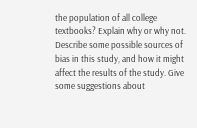the population of all college textbooks? Explain why or why not. Describe some possible sources of bias in this study, and how it might affect the results of the study. Give some suggestions about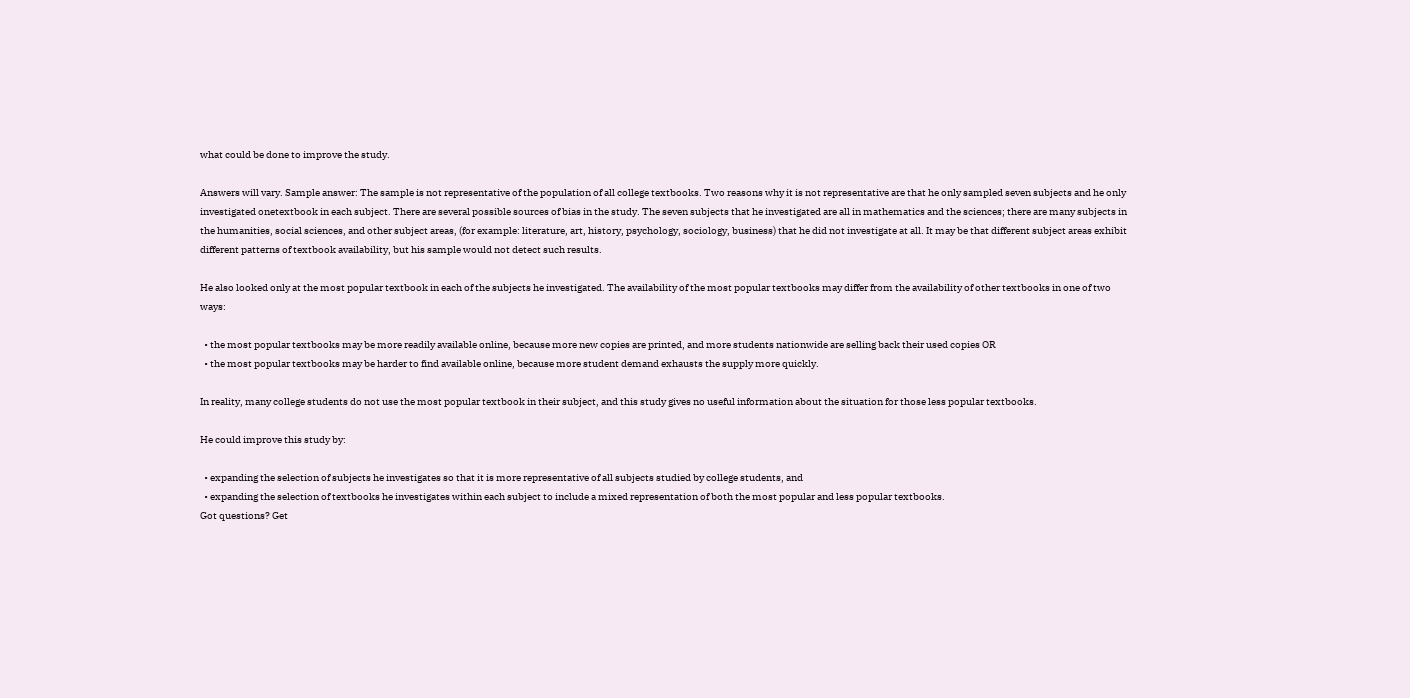what could be done to improve the study.

Answers will vary. Sample answer: The sample is not representative of the population of all college textbooks. Two reasons why it is not representative are that he only sampled seven subjects and he only investigated onetextbook in each subject. There are several possible sources of bias in the study. The seven subjects that he investigated are all in mathematics and the sciences; there are many subjects in the humanities, social sciences, and other subject areas, (for example: literature, art, history, psychology, sociology, business) that he did not investigate at all. It may be that different subject areas exhibit different patterns of textbook availability, but his sample would not detect such results.

He also looked only at the most popular textbook in each of the subjects he investigated. The availability of the most popular textbooks may differ from the availability of other textbooks in one of two ways:

  • the most popular textbooks may be more readily available online, because more new copies are printed, and more students nationwide are selling back their used copies OR
  • the most popular textbooks may be harder to find available online, because more student demand exhausts the supply more quickly.

In reality, many college students do not use the most popular textbook in their subject, and this study gives no useful information about the situation for those less popular textbooks.

He could improve this study by:

  • expanding the selection of subjects he investigates so that it is more representative of all subjects studied by college students, and
  • expanding the selection of textbooks he investigates within each subject to include a mixed representation of both the most popular and less popular textbooks.
Got questions? Get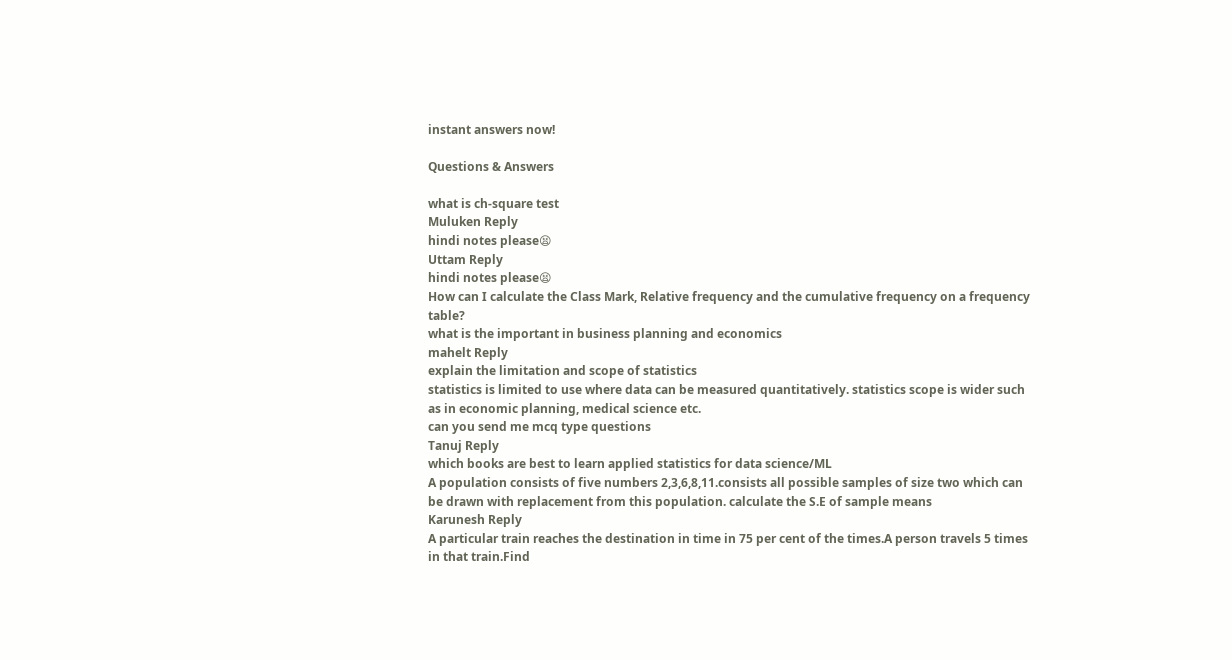instant answers now!

Questions & Answers

what is ch-square test
Muluken Reply
hindi notes please😫
Uttam Reply
hindi notes please😫
How can I calculate the Class Mark, Relative frequency and the cumulative frequency on a frequency table?
what is the important in business planning and economics
mahelt Reply
explain the limitation and scope of statistics
statistics is limited to use where data can be measured quantitatively. statistics scope is wider such as in economic planning, medical science etc.
can you send me mcq type questions
Tanuj Reply
which books are best to learn applied statistics for data science/ML
A population consists of five numbers 2,3,6,8,11.consists all possible samples of size two which can be drawn with replacement from this population. calculate the S.E of sample means
Karunesh Reply
A particular train reaches the destination in time in 75 per cent of the times.A person travels 5 times in that train.Find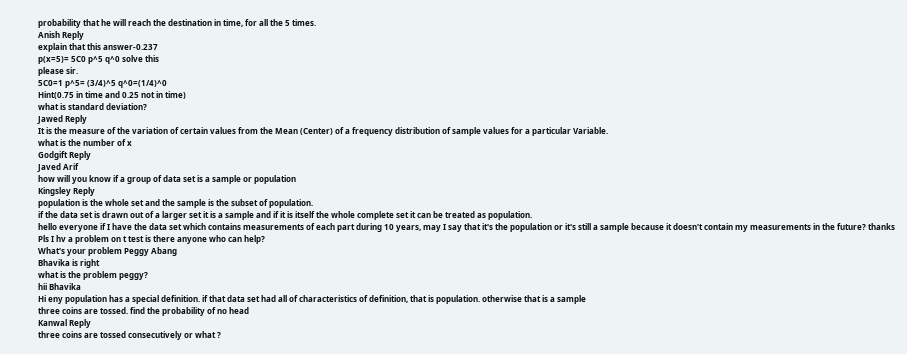probability that he will reach the destination in time, for all the 5 times.
Anish Reply
explain that this answer-0.237
p(x=5)= 5C0 p^5 q^0 solve this
please sir.
5C0=1 p^5= (3/4)^5 q^0=(1/4)^0
Hint(0.75 in time and 0.25 not in time)
what is standard deviation?
Jawed Reply
It is the measure of the variation of certain values from the Mean (Center) of a frequency distribution of sample values for a particular Variable.
what is the number of x
Godgift Reply
Javed Arif
how will you know if a group of data set is a sample or population
Kingsley Reply
population is the whole set and the sample is the subset of population.
if the data set is drawn out of a larger set it is a sample and if it is itself the whole complete set it can be treated as population.
hello everyone if I have the data set which contains measurements of each part during 10 years, may I say that it's the population or it's still a sample because it doesn't contain my measurements in the future? thanks
Pls I hv a problem on t test is there anyone who can help?
What's your problem Peggy Abang
Bhavika is right
what is the problem peggy?
hii Bhavika
Hi eny population has a special definition. if that data set had all of characteristics of definition, that is population. otherwise that is a sample
three coins are tossed. find the probability of no head
Kanwal Reply
three coins are tossed consecutively or what ?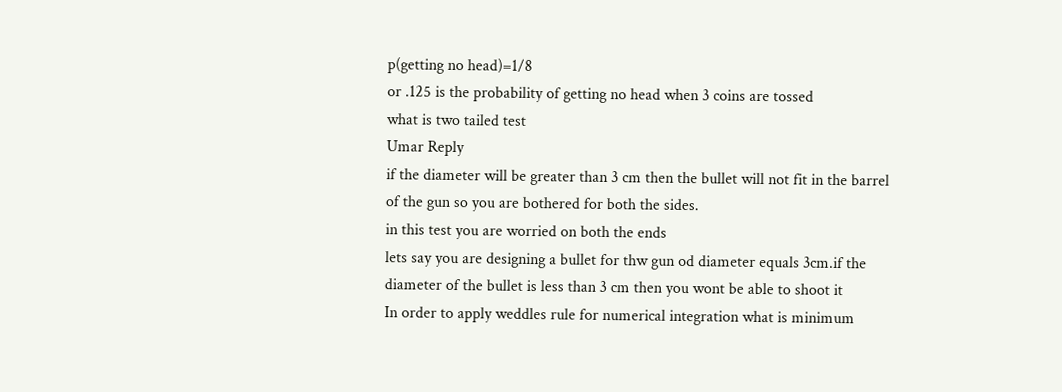p(getting no head)=1/8
or .125 is the probability of getting no head when 3 coins are tossed
what is two tailed test
Umar Reply
if the diameter will be greater than 3 cm then the bullet will not fit in the barrel of the gun so you are bothered for both the sides.
in this test you are worried on both the ends
lets say you are designing a bullet for thw gun od diameter equals 3cm.if the diameter of the bullet is less than 3 cm then you wont be able to shoot it
In order to apply weddles rule for numerical integration what is minimum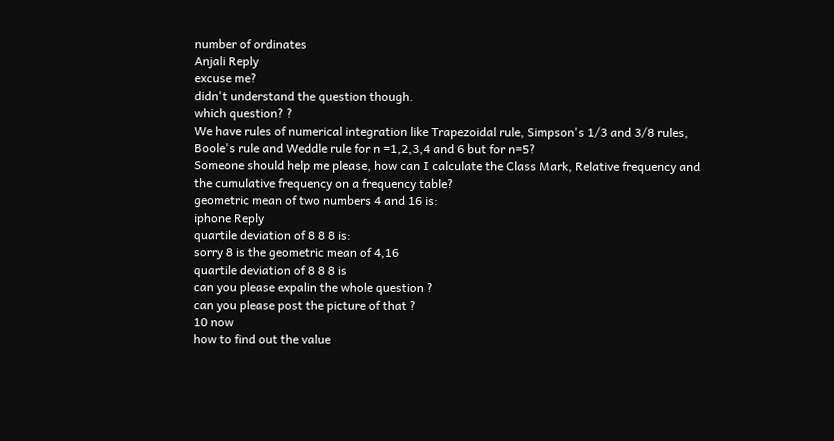number of ordinates
Anjali Reply
excuse me?
didn't understand the question though.
which question? ?
We have rules of numerical integration like Trapezoidal rule, Simpson's 1/3 and 3/8 rules, Boole's rule and Weddle rule for n =1,2,3,4 and 6 but for n=5?
Someone should help me please, how can I calculate the Class Mark, Relative frequency and the cumulative frequency on a frequency table?
geometric mean of two numbers 4 and 16 is:
iphone Reply
quartile deviation of 8 8 8 is:
sorry 8 is the geometric mean of 4,16
quartile deviation of 8 8 8 is
can you please expalin the whole question ?
can you please post the picture of that ?
10 now
how to find out the value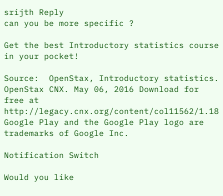srijth Reply
can you be more specific ?

Get the best Introductory statistics course in your pocket!

Source:  OpenStax, Introductory statistics. OpenStax CNX. May 06, 2016 Download for free at http://legacy.cnx.org/content/col11562/1.18
Google Play and the Google Play logo are trademarks of Google Inc.

Notification Switch

Would you like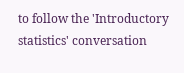to follow the 'Introductory statistics' conversation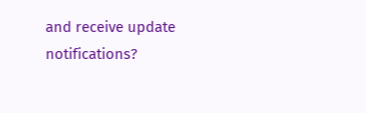and receive update notifications?